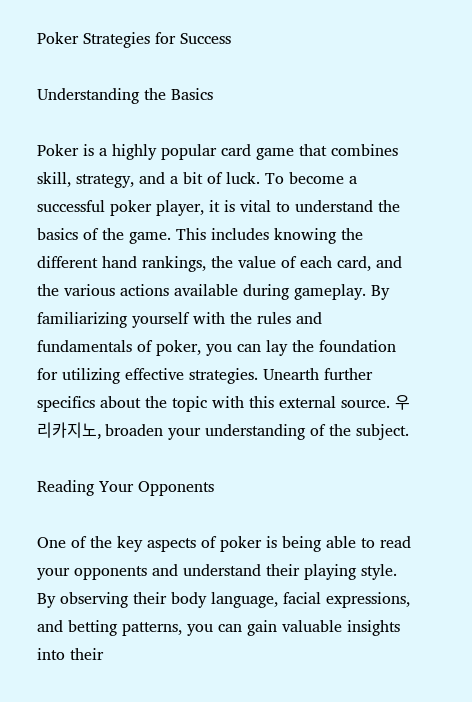Poker Strategies for Success

Understanding the Basics

Poker is a highly popular card game that combines skill, strategy, and a bit of luck. To become a successful poker player, it is vital to understand the basics of the game. This includes knowing the different hand rankings, the value of each card, and the various actions available during gameplay. By familiarizing yourself with the rules and fundamentals of poker, you can lay the foundation for utilizing effective strategies. Unearth further specifics about the topic with this external source. 우리카지노, broaden your understanding of the subject.

Reading Your Opponents

One of the key aspects of poker is being able to read your opponents and understand their playing style. By observing their body language, facial expressions, and betting patterns, you can gain valuable insights into their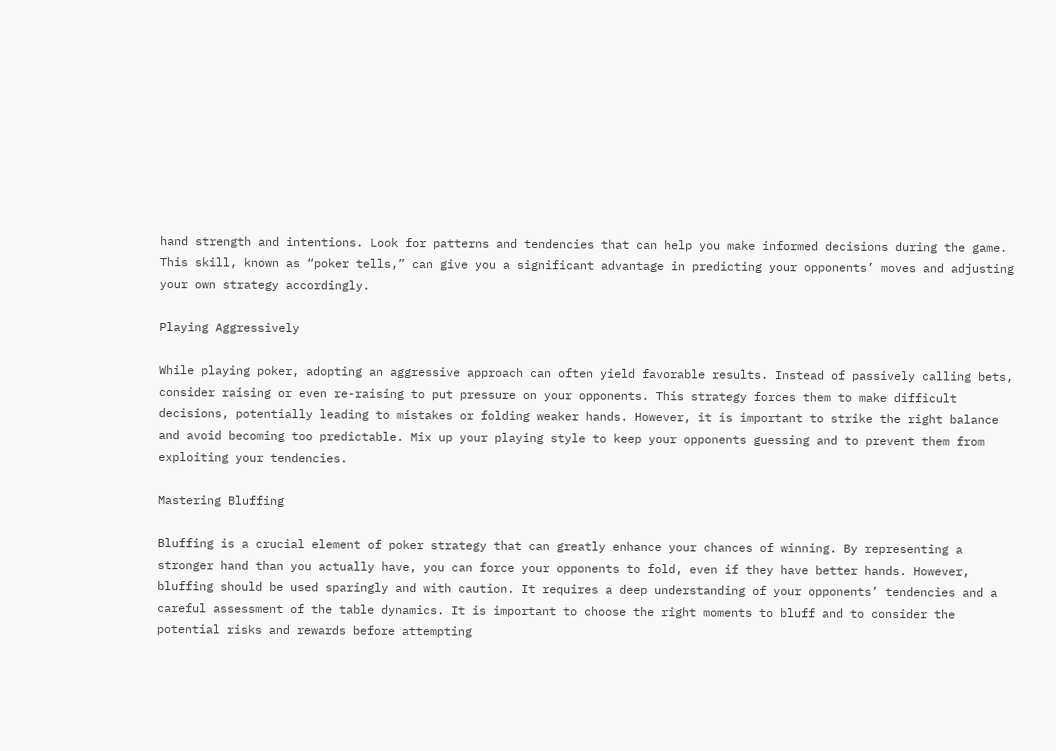hand strength and intentions. Look for patterns and tendencies that can help you make informed decisions during the game. This skill, known as “poker tells,” can give you a significant advantage in predicting your opponents’ moves and adjusting your own strategy accordingly.

Playing Aggressively

While playing poker, adopting an aggressive approach can often yield favorable results. Instead of passively calling bets, consider raising or even re-raising to put pressure on your opponents. This strategy forces them to make difficult decisions, potentially leading to mistakes or folding weaker hands. However, it is important to strike the right balance and avoid becoming too predictable. Mix up your playing style to keep your opponents guessing and to prevent them from exploiting your tendencies.

Mastering Bluffing

Bluffing is a crucial element of poker strategy that can greatly enhance your chances of winning. By representing a stronger hand than you actually have, you can force your opponents to fold, even if they have better hands. However, bluffing should be used sparingly and with caution. It requires a deep understanding of your opponents’ tendencies and a careful assessment of the table dynamics. It is important to choose the right moments to bluff and to consider the potential risks and rewards before attempting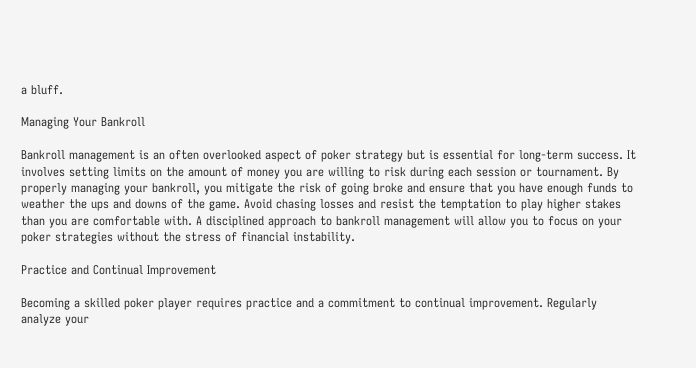a bluff.

Managing Your Bankroll

Bankroll management is an often overlooked aspect of poker strategy but is essential for long-term success. It involves setting limits on the amount of money you are willing to risk during each session or tournament. By properly managing your bankroll, you mitigate the risk of going broke and ensure that you have enough funds to weather the ups and downs of the game. Avoid chasing losses and resist the temptation to play higher stakes than you are comfortable with. A disciplined approach to bankroll management will allow you to focus on your poker strategies without the stress of financial instability.

Practice and Continual Improvement

Becoming a skilled poker player requires practice and a commitment to continual improvement. Regularly analyze your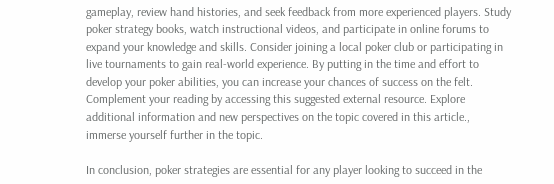gameplay, review hand histories, and seek feedback from more experienced players. Study poker strategy books, watch instructional videos, and participate in online forums to expand your knowledge and skills. Consider joining a local poker club or participating in live tournaments to gain real-world experience. By putting in the time and effort to develop your poker abilities, you can increase your chances of success on the felt. Complement your reading by accessing this suggested external resource. Explore additional information and new perspectives on the topic covered in this article., immerse yourself further in the topic.

In conclusion, poker strategies are essential for any player looking to succeed in the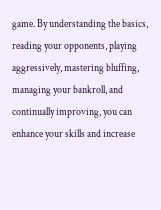game. By understanding the basics, reading your opponents, playing aggressively, mastering bluffing, managing your bankroll, and continually improving, you can enhance your skills and increase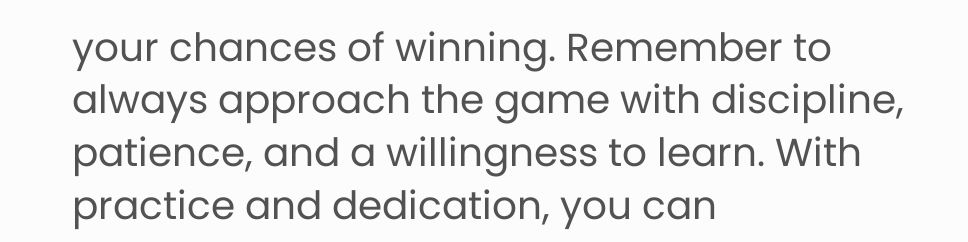your chances of winning. Remember to always approach the game with discipline, patience, and a willingness to learn. With practice and dedication, you can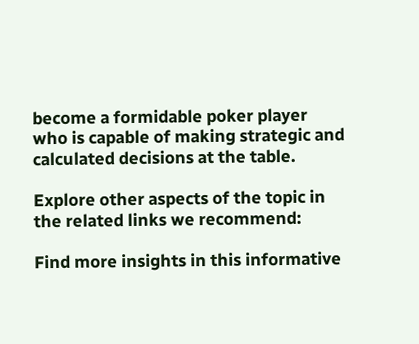become a formidable poker player who is capable of making strategic and calculated decisions at the table.

Explore other aspects of the topic in the related links we recommend:

Find more insights in this informative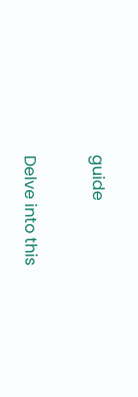guide

Delve into this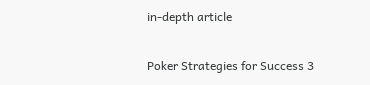in-depth article

Poker Strategies for Success 3